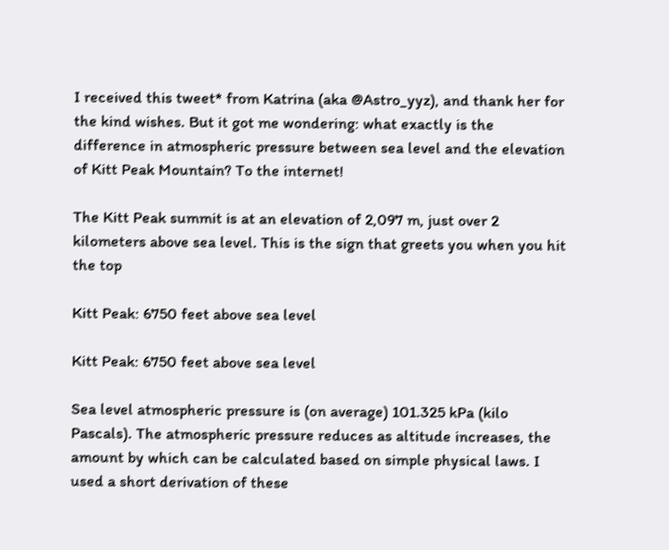I received this tweet* from Katrina (aka @Astro_yyz), and thank her for the kind wishes. But it got me wondering: what exactly is the difference in atmospheric pressure between sea level and the elevation of Kitt Peak Mountain? To the internet!

The Kitt Peak summit is at an elevation of 2,097 m, just over 2 kilometers above sea level. This is the sign that greets you when you hit the top

Kitt Peak: 6750 feet above sea level

Kitt Peak: 6750 feet above sea level

Sea level atmospheric pressure is (on average) 101.325 kPa (kilo Pascals). The atmospheric pressure reduces as altitude increases, the amount by which can be calculated based on simple physical laws. I used a short derivation of these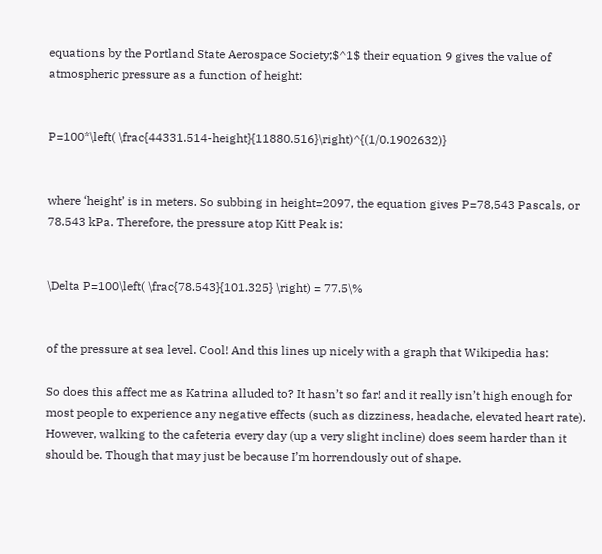equations by the Portland State Aerospace Society;$^1$ their equation 9 gives the value of atmospheric pressure as a function of height:


P=100*\left( \frac{44331.514-height}{11880.516}\right)^{(1/0.1902632)}


where ‘height’ is in meters. So subbing in height=2097, the equation gives P=78,543 Pascals, or 78.543 kPa. Therefore, the pressure atop Kitt Peak is:


\Delta P=100\left( \frac{78.543}{101.325} \right) = 77.5\%


of the pressure at sea level. Cool! And this lines up nicely with a graph that Wikipedia has:

So does this affect me as Katrina alluded to? It hasn’t so far! and it really isn’t high enough for most people to experience any negative effects (such as dizziness, headache, elevated heart rate). However, walking to the cafeteria every day (up a very slight incline) does seem harder than it should be. Though that may just be because I’m horrendously out of shape.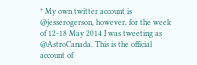* My own twitter account is @jesserogerson, however, for the week of 12-18 May 2014 I was tweeting as @AstroCanada. This is the official account of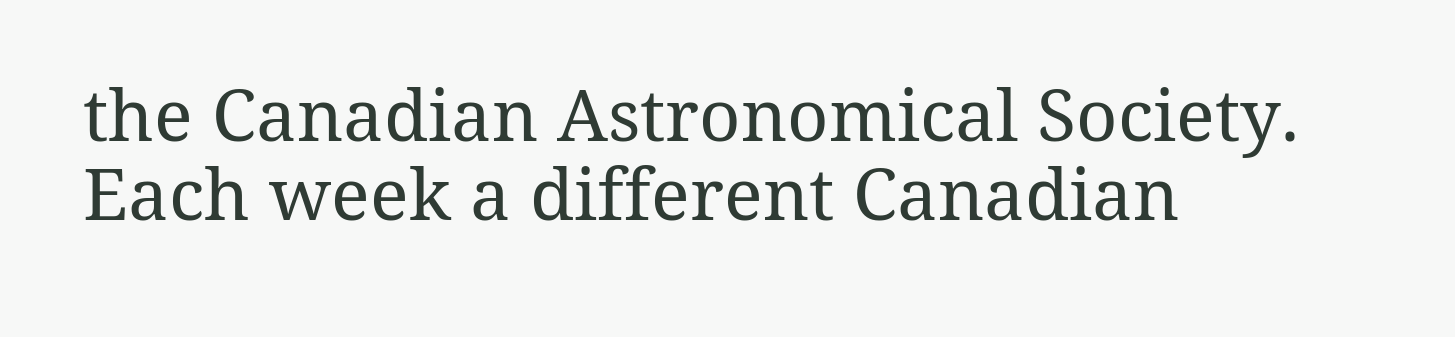the Canadian Astronomical Society. Each week a different Canadian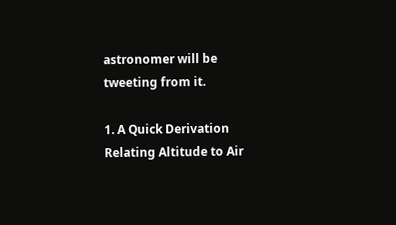astronomer will be tweeting from it.

1. A Quick Derivation Relating Altitude to Air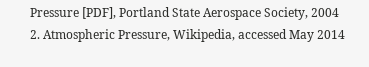Pressure [PDF], Portland State Aerospace Society, 2004
2. Atmospheric Pressure, Wikipedia, accessed May 2014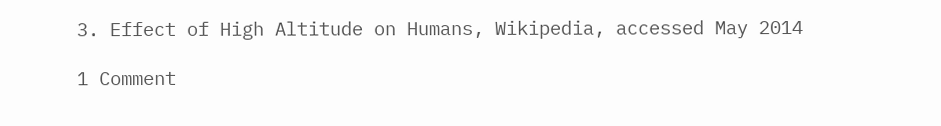3. Effect of High Altitude on Humans, Wikipedia, accessed May 2014

1 Comment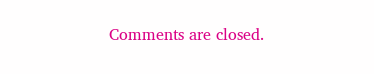Comments are closed.